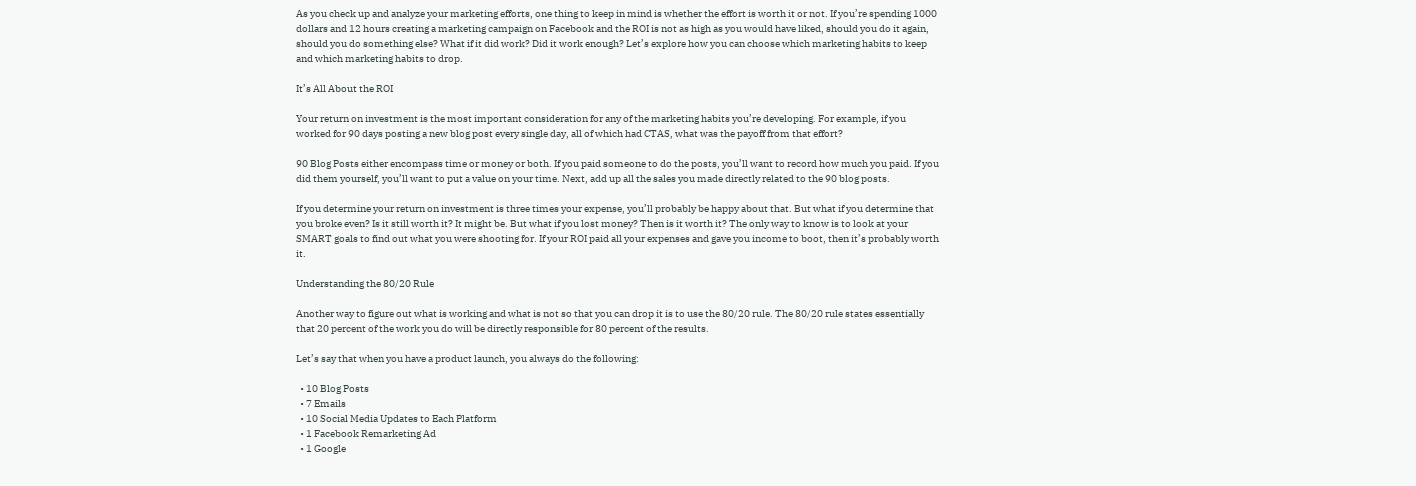As you check up and analyze your marketing efforts, one thing to keep in mind is whether the effort is worth it or not. If you’re spending 1000 dollars and 12 hours creating a marketing campaign on Facebook and the ROI is not as high as you would have liked, should you do it again, should you do something else? What if it did work? Did it work enough? Let’s explore how you can choose which marketing habits to keep and which marketing habits to drop.

It’s All About the ROI

Your return on investment is the most important consideration for any of the marketing habits you’re developing. For example, if you worked for 90 days posting a new blog post every single day, all of which had CTAS, what was the payoff from that effort?

90 Blog Posts either encompass time or money or both. If you paid someone to do the posts, you’ll want to record how much you paid. If you did them yourself, you’ll want to put a value on your time. Next, add up all the sales you made directly related to the 90 blog posts.

If you determine your return on investment is three times your expense, you’ll probably be happy about that. But what if you determine that you broke even? Is it still worth it? It might be. But what if you lost money? Then is it worth it? The only way to know is to look at your SMART goals to find out what you were shooting for. If your ROI paid all your expenses and gave you income to boot, then it’s probably worth it.

Understanding the 80/20 Rule

Another way to figure out what is working and what is not so that you can drop it is to use the 80/20 rule. The 80/20 rule states essentially that 20 percent of the work you do will be directly responsible for 80 percent of the results.

Let’s say that when you have a product launch, you always do the following:

  • 10 Blog Posts
  • 7 Emails
  • 10 Social Media Updates to Each Platform
  • 1 Facebook Remarketing Ad
  • 1 Google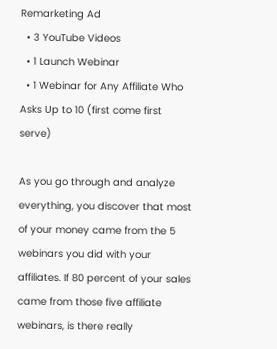Remarketing Ad
  • 3 YouTube Videos
  • 1 Launch Webinar
  • 1 Webinar for Any Affiliate Who Asks Up to 10 (first come first serve)

As you go through and analyze everything, you discover that most of your money came from the 5 webinars you did with your affiliates. If 80 percent of your sales came from those five affiliate webinars, is there really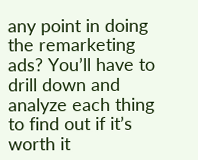any point in doing the remarketing ads? You’ll have to drill down and analyze each thing to find out if it’s worth it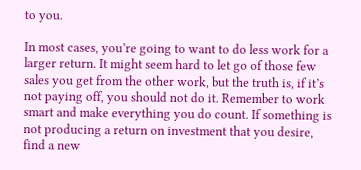to you.

In most cases, you’re going to want to do less work for a larger return. It might seem hard to let go of those few sales you get from the other work, but the truth is, if it’s not paying off, you should not do it. Remember to work smart and make everything you do count. If something is not producing a return on investment that you desire, find a new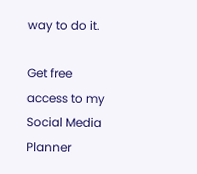way to do it.

Get free access to my Social Media Planner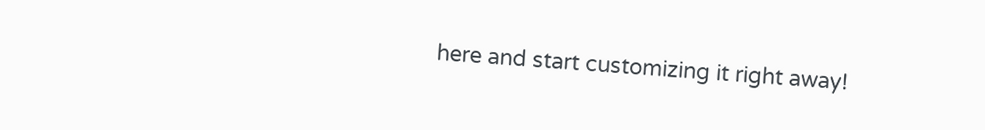here and start customizing it right away!